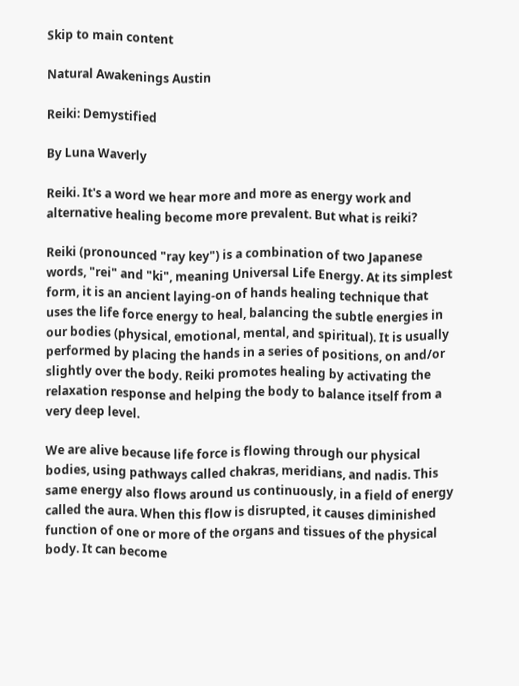Skip to main content

Natural Awakenings Austin

Reiki: Demystified

By Luna Waverly

Reiki. It's a word we hear more and more as energy work and alternative healing become more prevalent. But what is reiki?

Reiki (pronounced "ray key") is a combination of two Japanese words, "rei" and "ki", meaning Universal Life Energy. At its simplest form, it is an ancient laying-on of hands healing technique that uses the life force energy to heal, balancing the subtle energies in our bodies (physical, emotional, mental, and spiritual). It is usually performed by placing the hands in a series of positions, on and/or slightly over the body. Reiki promotes healing by activating the relaxation response and helping the body to balance itself from a very deep level.

We are alive because life force is flowing through our physical bodies, using pathways called chakras, meridians, and nadis. This same energy also flows around us continuously, in a field of energy called the aura. When this flow is disrupted, it causes diminished function of one or more of the organs and tissues of the physical body. It can become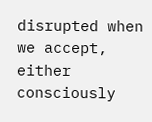disrupted when we accept, either consciously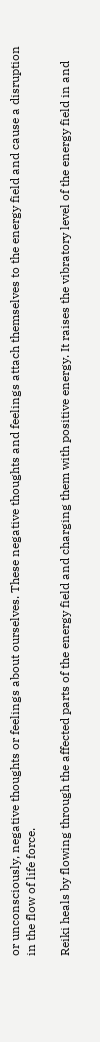or unconsciously, negative thoughts or feelings about ourselves. These negative thoughts and feelings attach themselves to the energy field and cause a disruption in the flow of life force.

Reiki heals by flowing through the affected parts of the energy field and charging them with positive energy. It raises the vibratory level of the energy field in and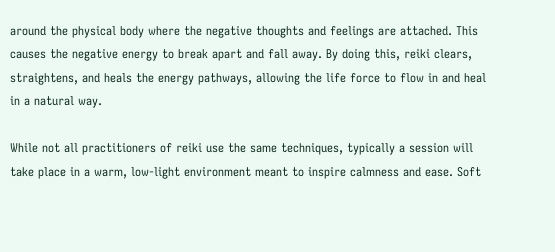around the physical body where the negative thoughts and feelings are attached. This causes the negative energy to break apart and fall away. By doing this, reiki clears, straightens, and heals the energy pathways, allowing the life force to flow in and heal in a natural way.

While not all practitioners of reiki use the same techniques, typically a session will take place in a warm, low-light environment meant to inspire calmness and ease. Soft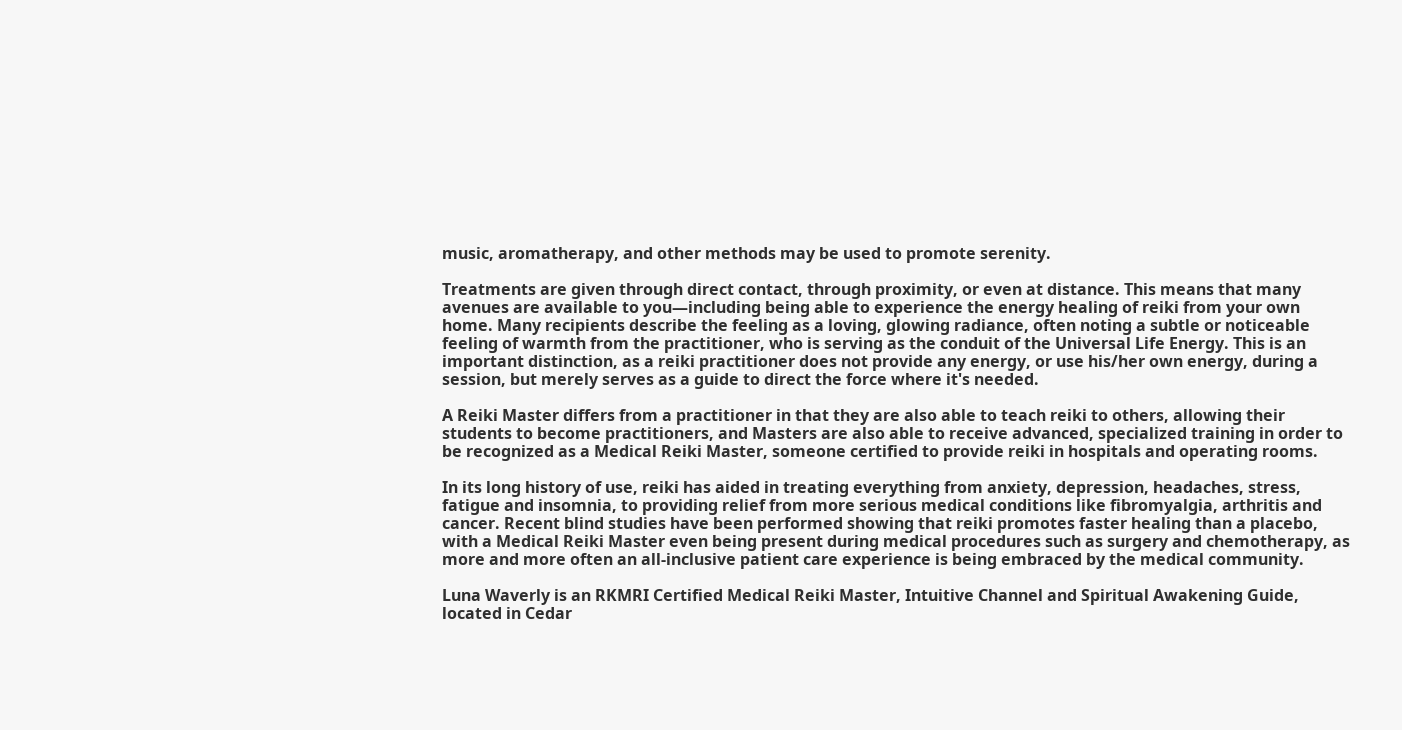music, aromatherapy, and other methods may be used to promote serenity.

Treatments are given through direct contact, through proximity, or even at distance. This means that many avenues are available to you—including being able to experience the energy healing of reiki from your own home. Many recipients describe the feeling as a loving, glowing radiance, often noting a subtle or noticeable feeling of warmth from the practitioner, who is serving as the conduit of the Universal Life Energy. This is an important distinction, as a reiki practitioner does not provide any energy, or use his/her own energy, during a session, but merely serves as a guide to direct the force where it's needed.

A Reiki Master differs from a practitioner in that they are also able to teach reiki to others, allowing their students to become practitioners, and Masters are also able to receive advanced, specialized training in order to be recognized as a Medical Reiki Master, someone certified to provide reiki in hospitals and operating rooms.

In its long history of use, reiki has aided in treating everything from anxiety, depression, headaches, stress, fatigue and insomnia, to providing relief from more serious medical conditions like fibromyalgia, arthritis and cancer. Recent blind studies have been performed showing that reiki promotes faster healing than a placebo, with a Medical Reiki Master even being present during medical procedures such as surgery and chemotherapy, as more and more often an all-inclusive patient care experience is being embraced by the medical community.

Luna Waverly is an RKMRI Certified Medical Reiki Master, Intuitive Channel and Spiritual Awakening Guide, located in Cedar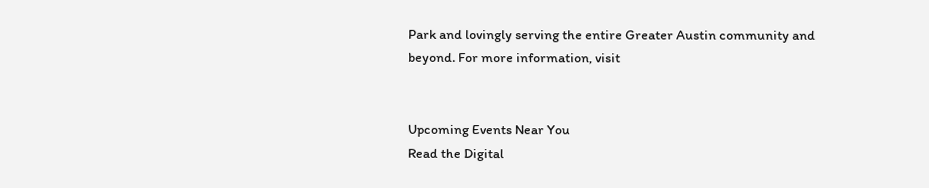Park and lovingly serving the entire Greater Austin community and beyond. For more information, visit


Upcoming Events Near You
Read the Digital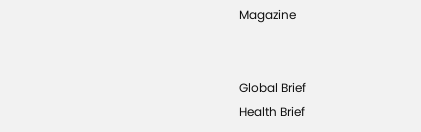Magazine


Global Brief
Health Brief